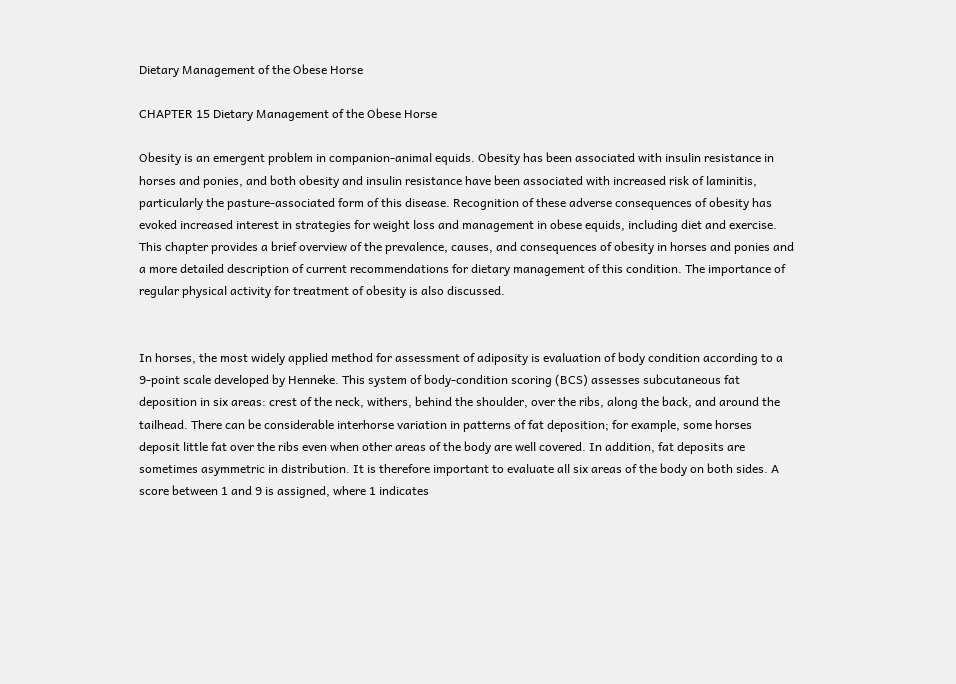Dietary Management of the Obese Horse

CHAPTER 15 Dietary Management of the Obese Horse

Obesity is an emergent problem in companion-animal equids. Obesity has been associated with insulin resistance in horses and ponies, and both obesity and insulin resistance have been associated with increased risk of laminitis, particularly the pasture-associated form of this disease. Recognition of these adverse consequences of obesity has evoked increased interest in strategies for weight loss and management in obese equids, including diet and exercise. This chapter provides a brief overview of the prevalence, causes, and consequences of obesity in horses and ponies and a more detailed description of current recommendations for dietary management of this condition. The importance of regular physical activity for treatment of obesity is also discussed.


In horses, the most widely applied method for assessment of adiposity is evaluation of body condition according to a 9-point scale developed by Henneke. This system of body-condition scoring (BCS) assesses subcutaneous fat deposition in six areas: crest of the neck, withers, behind the shoulder, over the ribs, along the back, and around the tailhead. There can be considerable interhorse variation in patterns of fat deposition; for example, some horses deposit little fat over the ribs even when other areas of the body are well covered. In addition, fat deposits are sometimes asymmetric in distribution. It is therefore important to evaluate all six areas of the body on both sides. A score between 1 and 9 is assigned, where 1 indicates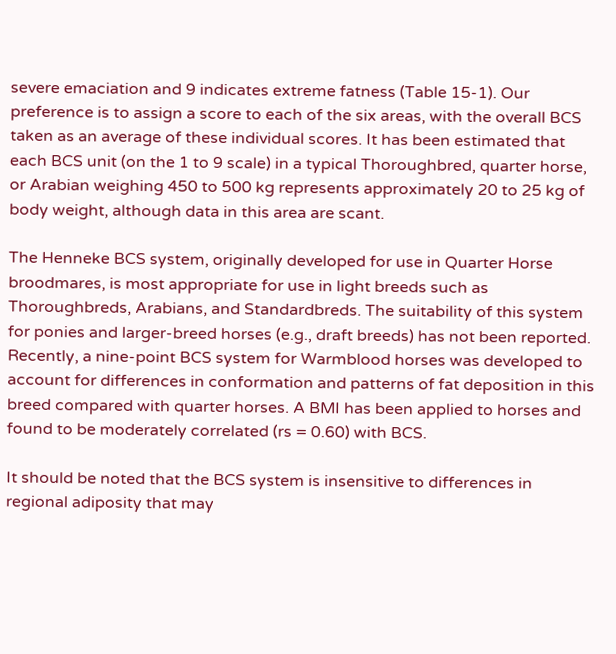severe emaciation and 9 indicates extreme fatness (Table 15-1). Our preference is to assign a score to each of the six areas, with the overall BCS taken as an average of these individual scores. It has been estimated that each BCS unit (on the 1 to 9 scale) in a typical Thoroughbred, quarter horse, or Arabian weighing 450 to 500 kg represents approximately 20 to 25 kg of body weight, although data in this area are scant.

The Henneke BCS system, originally developed for use in Quarter Horse broodmares, is most appropriate for use in light breeds such as Thoroughbreds, Arabians, and Standardbreds. The suitability of this system for ponies and larger-breed horses (e.g., draft breeds) has not been reported. Recently, a nine-point BCS system for Warmblood horses was developed to account for differences in conformation and patterns of fat deposition in this breed compared with quarter horses. A BMI has been applied to horses and found to be moderately correlated (rs = 0.60) with BCS.

It should be noted that the BCS system is insensitive to differences in regional adiposity that may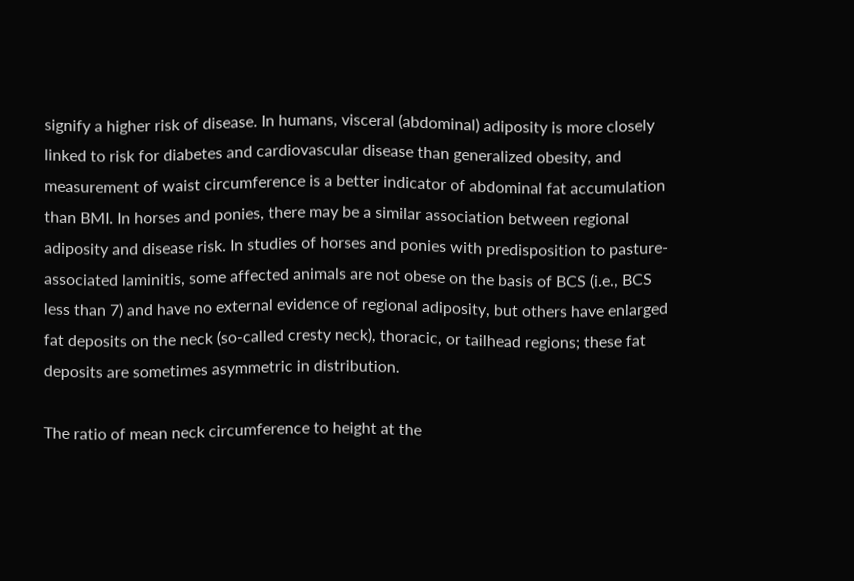signify a higher risk of disease. In humans, visceral (abdominal) adiposity is more closely linked to risk for diabetes and cardiovascular disease than generalized obesity, and measurement of waist circumference is a better indicator of abdominal fat accumulation than BMI. In horses and ponies, there may be a similar association between regional adiposity and disease risk. In studies of horses and ponies with predisposition to pasture-associated laminitis, some affected animals are not obese on the basis of BCS (i.e., BCS less than 7) and have no external evidence of regional adiposity, but others have enlarged fat deposits on the neck (so-called cresty neck), thoracic, or tailhead regions; these fat deposits are sometimes asymmetric in distribution.

The ratio of mean neck circumference to height at the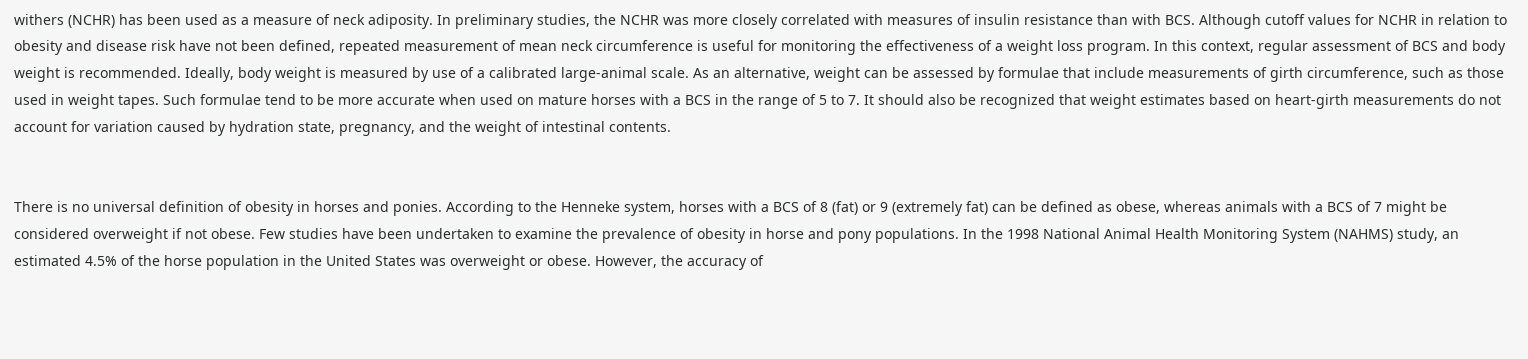withers (NCHR) has been used as a measure of neck adiposity. In preliminary studies, the NCHR was more closely correlated with measures of insulin resistance than with BCS. Although cutoff values for NCHR in relation to obesity and disease risk have not been defined, repeated measurement of mean neck circumference is useful for monitoring the effectiveness of a weight loss program. In this context, regular assessment of BCS and body weight is recommended. Ideally, body weight is measured by use of a calibrated large-animal scale. As an alternative, weight can be assessed by formulae that include measurements of girth circumference, such as those used in weight tapes. Such formulae tend to be more accurate when used on mature horses with a BCS in the range of 5 to 7. It should also be recognized that weight estimates based on heart-girth measurements do not account for variation caused by hydration state, pregnancy, and the weight of intestinal contents.


There is no universal definition of obesity in horses and ponies. According to the Henneke system, horses with a BCS of 8 (fat) or 9 (extremely fat) can be defined as obese, whereas animals with a BCS of 7 might be considered overweight if not obese. Few studies have been undertaken to examine the prevalence of obesity in horse and pony populations. In the 1998 National Animal Health Monitoring System (NAHMS) study, an estimated 4.5% of the horse population in the United States was overweight or obese. However, the accuracy of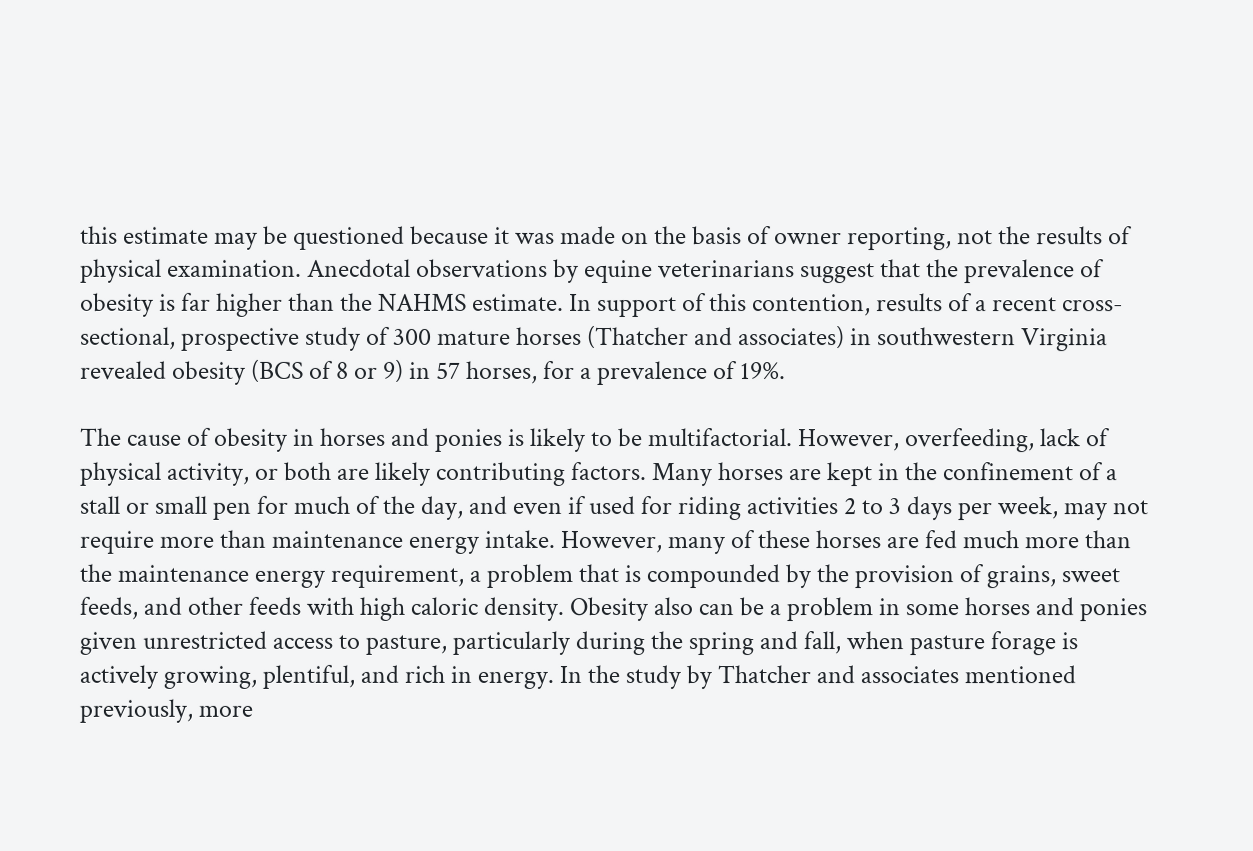this estimate may be questioned because it was made on the basis of owner reporting, not the results of physical examination. Anecdotal observations by equine veterinarians suggest that the prevalence of obesity is far higher than the NAHMS estimate. In support of this contention, results of a recent cross-sectional, prospective study of 300 mature horses (Thatcher and associates) in southwestern Virginia revealed obesity (BCS of 8 or 9) in 57 horses, for a prevalence of 19%.

The cause of obesity in horses and ponies is likely to be multifactorial. However, overfeeding, lack of physical activity, or both are likely contributing factors. Many horses are kept in the confinement of a stall or small pen for much of the day, and even if used for riding activities 2 to 3 days per week, may not require more than maintenance energy intake. However, many of these horses are fed much more than the maintenance energy requirement, a problem that is compounded by the provision of grains, sweet feeds, and other feeds with high caloric density. Obesity also can be a problem in some horses and ponies given unrestricted access to pasture, particularly during the spring and fall, when pasture forage is actively growing, plentiful, and rich in energy. In the study by Thatcher and associates mentioned previously, more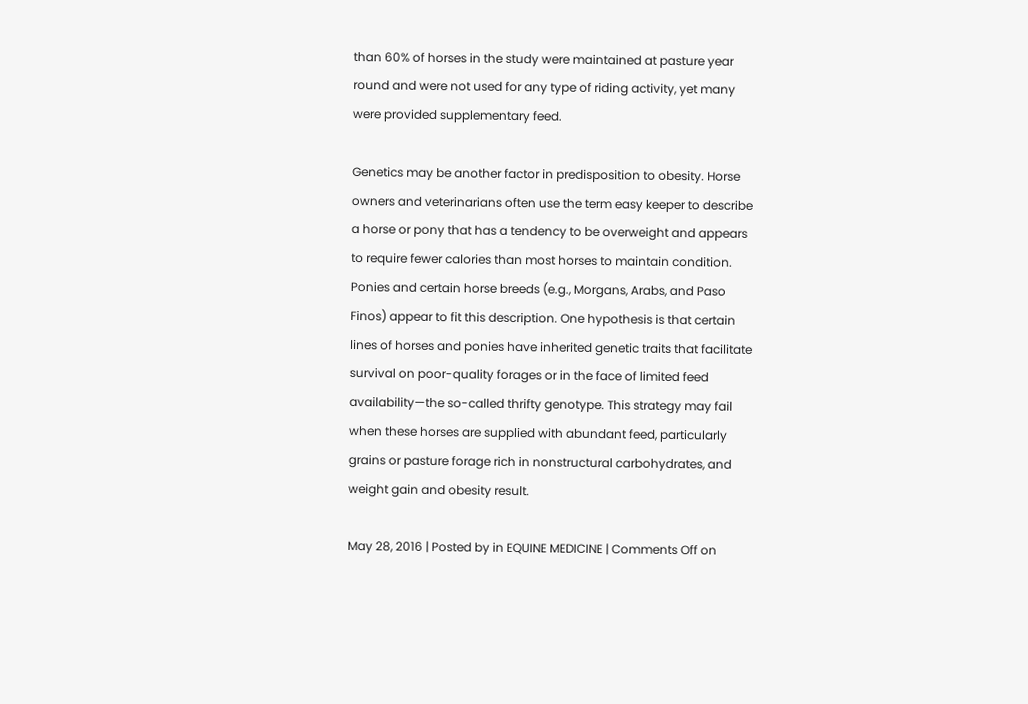than 60% of horses in the study were maintained at pasture year round and were not used for any type of riding activity, yet many were provided supplementary feed.

Genetics may be another factor in predisposition to obesity. Horse owners and veterinarians often use the term easy keeper to describe a horse or pony that has a tendency to be overweight and appears to require fewer calories than most horses to maintain condition. Ponies and certain horse breeds (e.g., Morgans, Arabs, and Paso Finos) appear to fit this description. One hypothesis is that certain lines of horses and ponies have inherited genetic traits that facilitate survival on poor-quality forages or in the face of limited feed availability—the so-called thrifty genotype. This strategy may fail when these horses are supplied with abundant feed, particularly grains or pasture forage rich in nonstructural carbohydrates, and weight gain and obesity result.

May 28, 2016 | Posted by in EQUINE MEDICINE | Comments Off on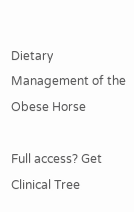Dietary Management of the Obese Horse

Full access? Get Clinical Tree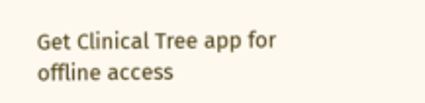Get Clinical Tree app for offline access